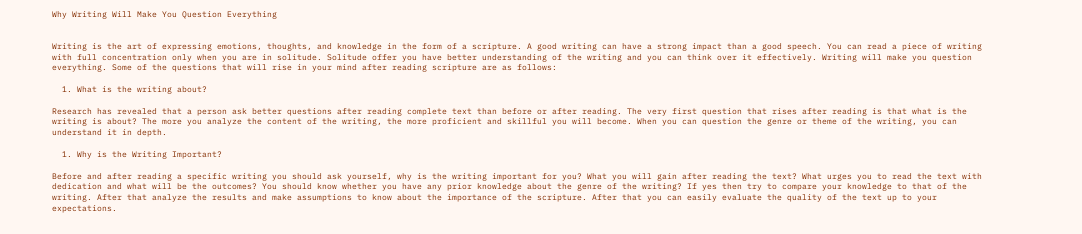Why Writing Will Make You Question Everything


Writing is the art of expressing emotions, thoughts, and knowledge in the form of a scripture. A good writing can have a strong impact than a good speech. You can read a piece of writing with full concentration only when you are in solitude. Solitude offer you have better understanding of the writing and you can think over it effectively. Writing will make you question everything. Some of the questions that will rise in your mind after reading scripture are as follows:

  1. What is the writing about?

Research has revealed that a person ask better questions after reading complete text than before or after reading. The very first question that rises after reading is that what is the writing is about? The more you analyze the content of the writing, the more proficient and skillful you will become. When you can question the genre or theme of the writing, you can understand it in depth.

  1. Why is the Writing Important?

Before and after reading a specific writing you should ask yourself, why is the writing important for you? What you will gain after reading the text? What urges you to read the text with dedication and what will be the outcomes? You should know whether you have any prior knowledge about the genre of the writing? If yes then try to compare your knowledge to that of the writing. After that analyze the results and make assumptions to know about the importance of the scripture. After that you can easily evaluate the quality of the text up to your expectations.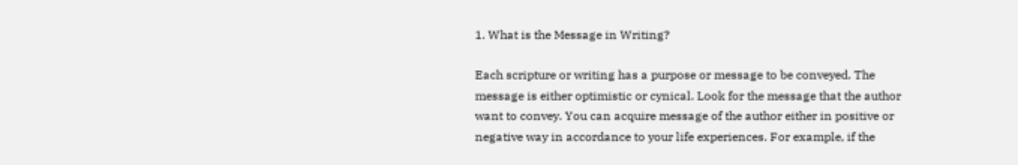1. What is the Message in Writing?

Each scripture or writing has a purpose or message to be conveyed. The message is either optimistic or cynical. Look for the message that the author want to convey. You can acquire message of the author either in positive or negative way in accordance to your life experiences. For example, if the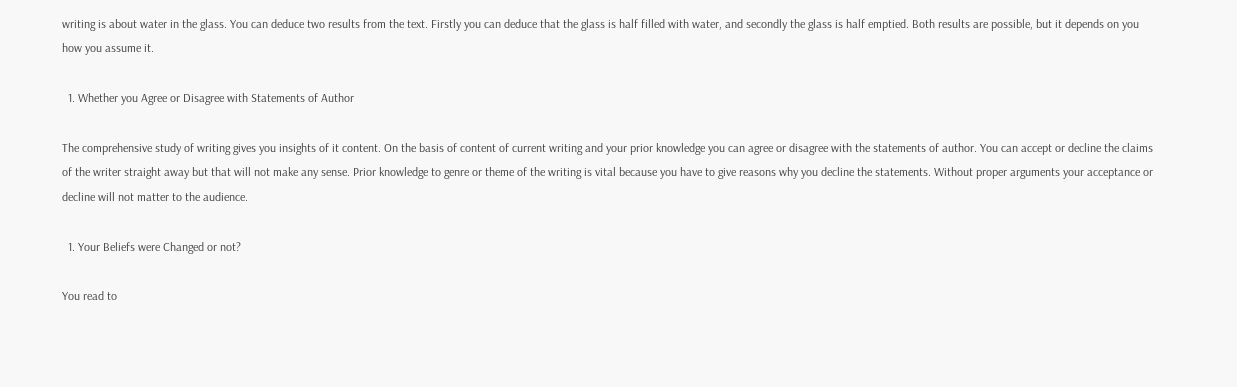writing is about water in the glass. You can deduce two results from the text. Firstly you can deduce that the glass is half filled with water, and secondly the glass is half emptied. Both results are possible, but it depends on you how you assume it.

  1. Whether you Agree or Disagree with Statements of Author

The comprehensive study of writing gives you insights of it content. On the basis of content of current writing and your prior knowledge you can agree or disagree with the statements of author. You can accept or decline the claims of the writer straight away but that will not make any sense. Prior knowledge to genre or theme of the writing is vital because you have to give reasons why you decline the statements. Without proper arguments your acceptance or decline will not matter to the audience.

  1. Your Beliefs were Changed or not?

You read to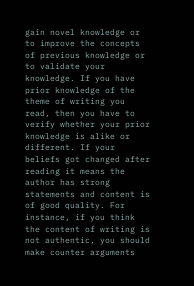gain novel knowledge or to improve the concepts of previous knowledge or to validate your knowledge. If you have prior knowledge of the theme of writing you read, then you have to verify whether your prior knowledge is alike or different. If your beliefs got changed after reading it means the author has strong statements and content is of good quality. For instance, if you think the content of writing is not authentic, you should make counter arguments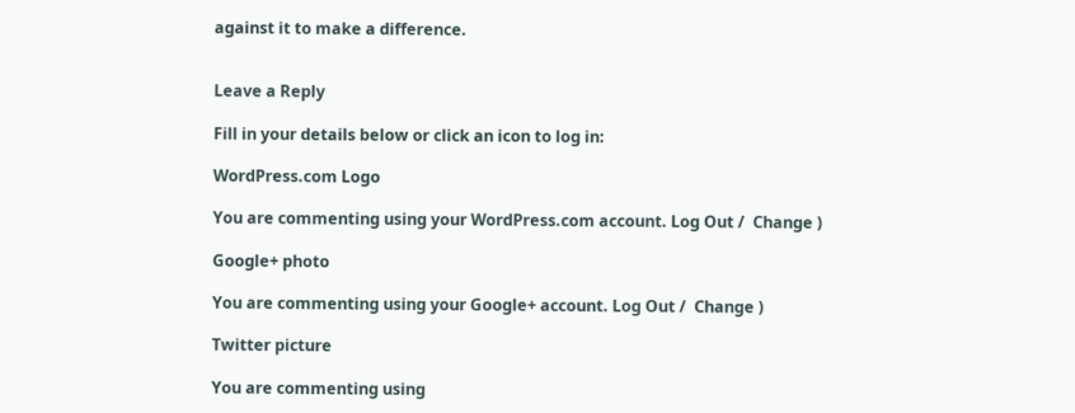against it to make a difference.


Leave a Reply

Fill in your details below or click an icon to log in:

WordPress.com Logo

You are commenting using your WordPress.com account. Log Out /  Change )

Google+ photo

You are commenting using your Google+ account. Log Out /  Change )

Twitter picture

You are commenting using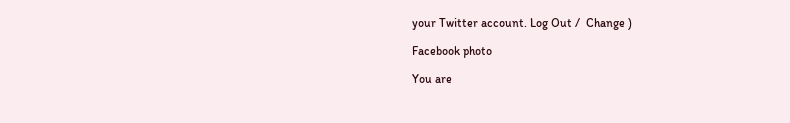your Twitter account. Log Out /  Change )

Facebook photo

You are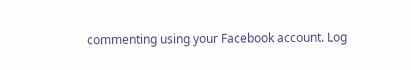commenting using your Facebook account. Log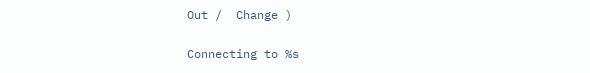Out /  Change )


Connecting to %s